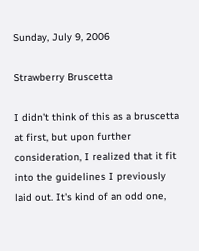Sunday, July 9, 2006

Strawberry Bruscetta

I didn't think of this as a bruscetta at first, but upon further consideration, I realized that it fit into the guidelines I previously laid out. It's kind of an odd one,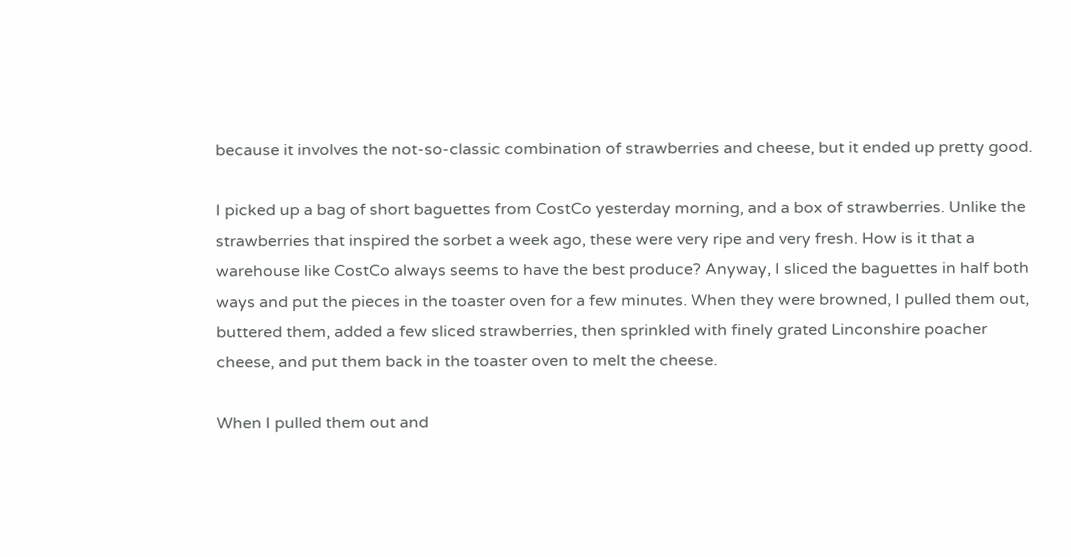because it involves the not-so-classic combination of strawberries and cheese, but it ended up pretty good.

I picked up a bag of short baguettes from CostCo yesterday morning, and a box of strawberries. Unlike the strawberries that inspired the sorbet a week ago, these were very ripe and very fresh. How is it that a warehouse like CostCo always seems to have the best produce? Anyway, I sliced the baguettes in half both ways and put the pieces in the toaster oven for a few minutes. When they were browned, I pulled them out, buttered them, added a few sliced strawberries, then sprinkled with finely grated Linconshire poacher cheese, and put them back in the toaster oven to melt the cheese.

When I pulled them out and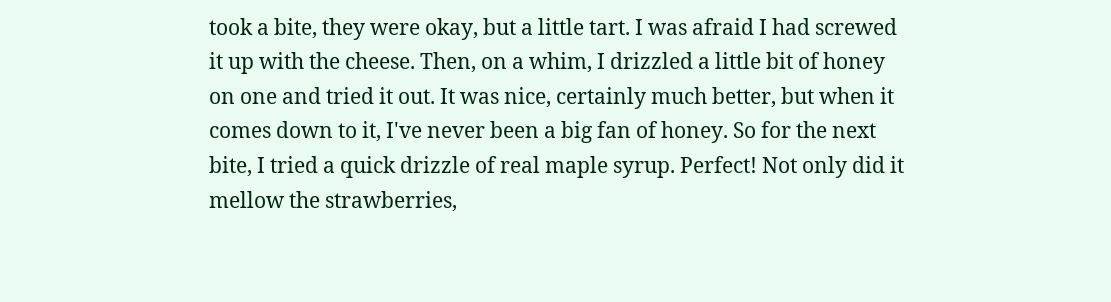took a bite, they were okay, but a little tart. I was afraid I had screwed it up with the cheese. Then, on a whim, I drizzled a little bit of honey on one and tried it out. It was nice, certainly much better, but when it comes down to it, I've never been a big fan of honey. So for the next bite, I tried a quick drizzle of real maple syrup. Perfect! Not only did it mellow the strawberries,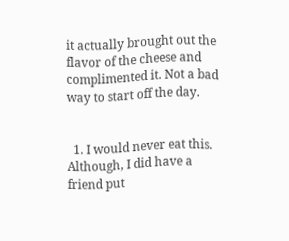it actually brought out the flavor of the cheese and complimented it. Not a bad way to start off the day.


  1. I would never eat this. Although, I did have a friend put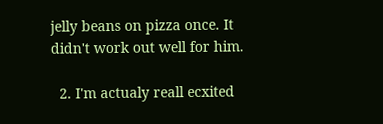jelly beans on pizza once. It didn't work out well for him.

  2. I'm actualy reall ecxited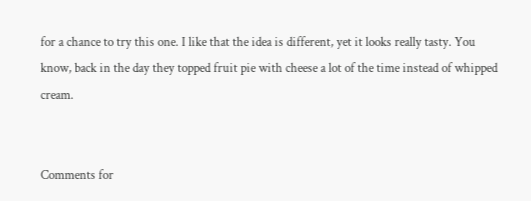for a chance to try this one. I like that the idea is different, yet it looks really tasty. You know, back in the day they topped fruit pie with cheese a lot of the time instead of whipped cream.


Comments for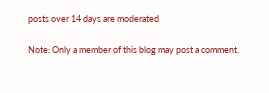posts over 14 days are moderated

Note: Only a member of this blog may post a comment.